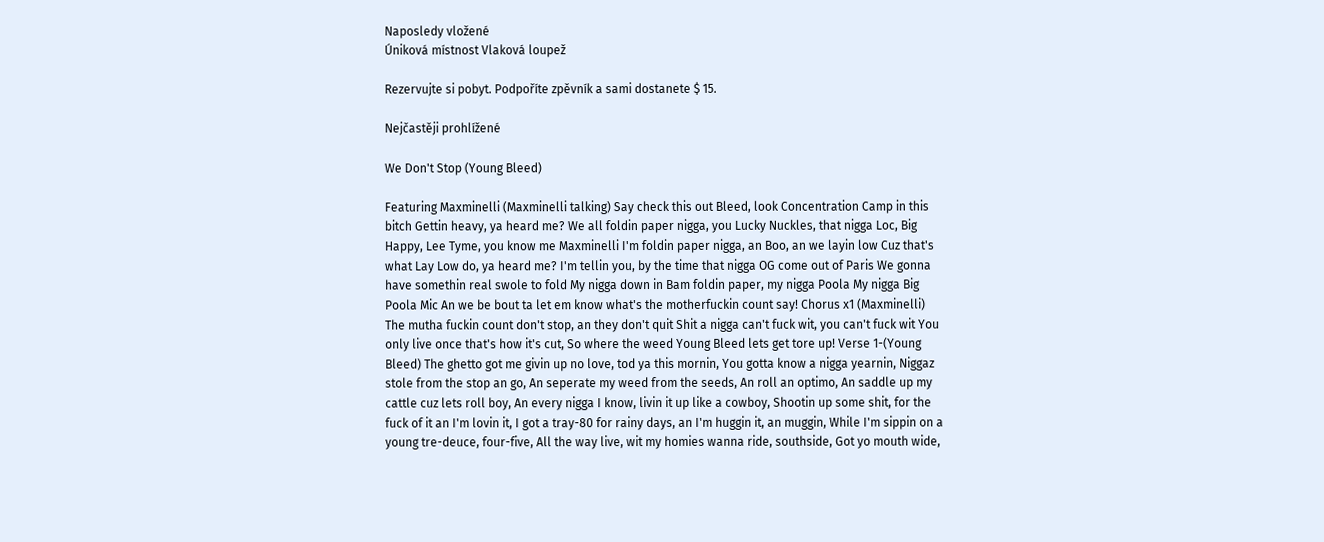Naposledy vložené
Úniková místnost Vlaková loupež

Rezervujte si pobyt. Podpoříte zpěvník a sami dostanete $ 15.

Nejčastěji prohlížené

We Don't Stop (Young Bleed)

Featuring Maxminelli (Maxminelli talking) Say check this out Bleed, look Concentration Camp in this bitch Gettin heavy, ya heard me? We all foldin paper nigga, you Lucky Nuckles, that nigga Loc, Big Happy, Lee Tyme, you know me Maxminelli I'm foldin paper nigga, an Boo, an we layin low Cuz that's what Lay Low do, ya heard me? I'm tellin you, by the time that nigga OG come out of Paris We gonna have somethin real swole to fold My nigga down in Bam foldin paper, my nigga Poola My nigga Big Poola Mic An we be bout ta let em know what's the motherfuckin count say! Chorus x1 (Maxminelli) The mutha fuckin count don't stop, an they don't quit Shit a nigga can't fuck wit, you can't fuck wit You only live once that's how it's cut, So where the weed Young Bleed lets get tore up! Verse 1-(Young Bleed) The ghetto got me givin up no love, tod ya this mornin, You gotta know a nigga yearnin, Niggaz stole from the stop an go, An seperate my weed from the seeds, An roll an optimo, An saddle up my cattle cuz lets roll boy, An every nigga I know, livin it up like a cowboy, Shootin up some shit, for the fuck of it an I'm lovin it, I got a tray-80 for rainy days, an I'm huggin it, an muggin, While I'm sippin on a young tre-deuce, four-five, All the way live, wit my homies wanna ride, southside, Got yo mouth wide,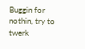Buggin for nothin, try to twerk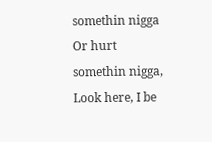somethin nigga Or hurt somethin nigga, Look here, I be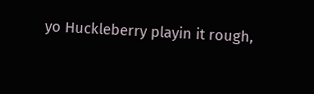yo Huckleberry playin it rough,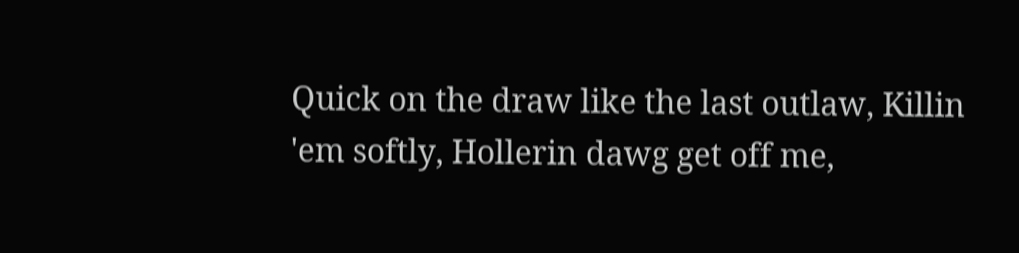Quick on the draw like the last outlaw, Killin 'em softly, Hollerin dawg get off me,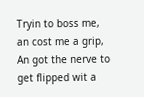Tryin to boss me, an cost me a grip, An got the nerve to get flipped wit a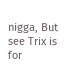nigga, But see Trix is for